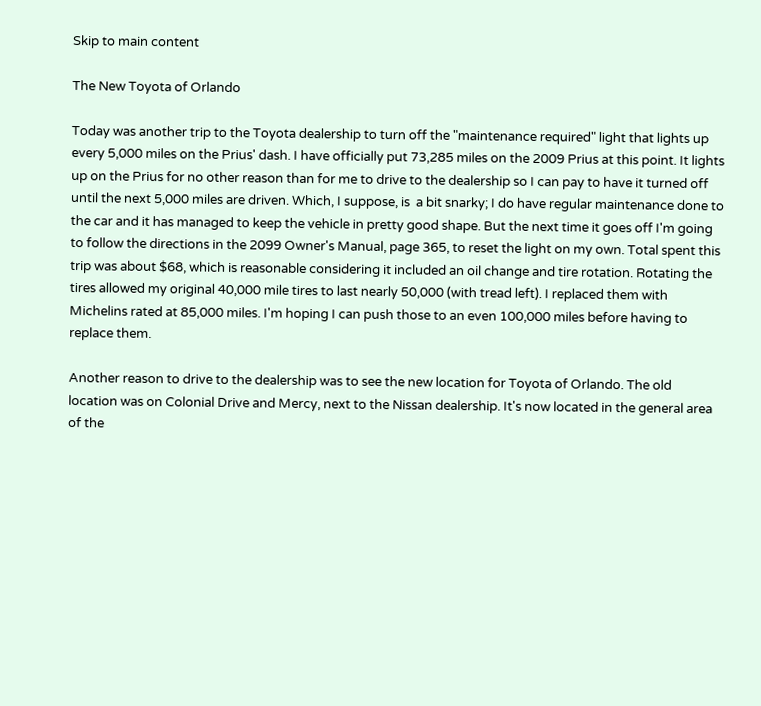Skip to main content

The New Toyota of Orlando

Today was another trip to the Toyota dealership to turn off the "maintenance required" light that lights up every 5,000 miles on the Prius' dash. I have officially put 73,285 miles on the 2009 Prius at this point. It lights up on the Prius for no other reason than for me to drive to the dealership so I can pay to have it turned off until the next 5,000 miles are driven. Which, I suppose, is  a bit snarky; I do have regular maintenance done to the car and it has managed to keep the vehicle in pretty good shape. But the next time it goes off I'm going to follow the directions in the 2099 Owner's Manual, page 365, to reset the light on my own. Total spent this trip was about $68, which is reasonable considering it included an oil change and tire rotation. Rotating the tires allowed my original 40,000 mile tires to last nearly 50,000 (with tread left). I replaced them with Michelins rated at 85,000 miles. I'm hoping I can push those to an even 100,000 miles before having to replace them.

Another reason to drive to the dealership was to see the new location for Toyota of Orlando. The old location was on Colonial Drive and Mercy, next to the Nissan dealership. It's now located in the general area of the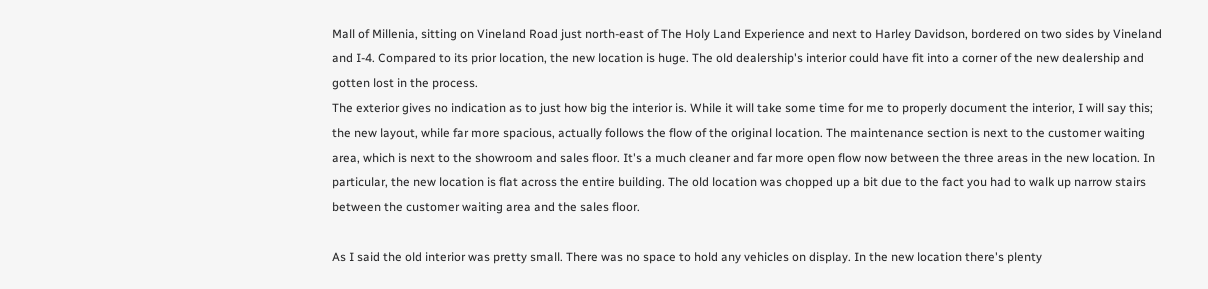Mall of Millenia, sitting on Vineland Road just north-east of The Holy Land Experience and next to Harley Davidson, bordered on two sides by Vineland and I-4. Compared to its prior location, the new location is huge. The old dealership's interior could have fit into a corner of the new dealership and gotten lost in the process.
The exterior gives no indication as to just how big the interior is. While it will take some time for me to properly document the interior, I will say this; the new layout, while far more spacious, actually follows the flow of the original location. The maintenance section is next to the customer waiting area, which is next to the showroom and sales floor. It's a much cleaner and far more open flow now between the three areas in the new location. In particular, the new location is flat across the entire building. The old location was chopped up a bit due to the fact you had to walk up narrow stairs between the customer waiting area and the sales floor.

As I said the old interior was pretty small. There was no space to hold any vehicles on display. In the new location there's plenty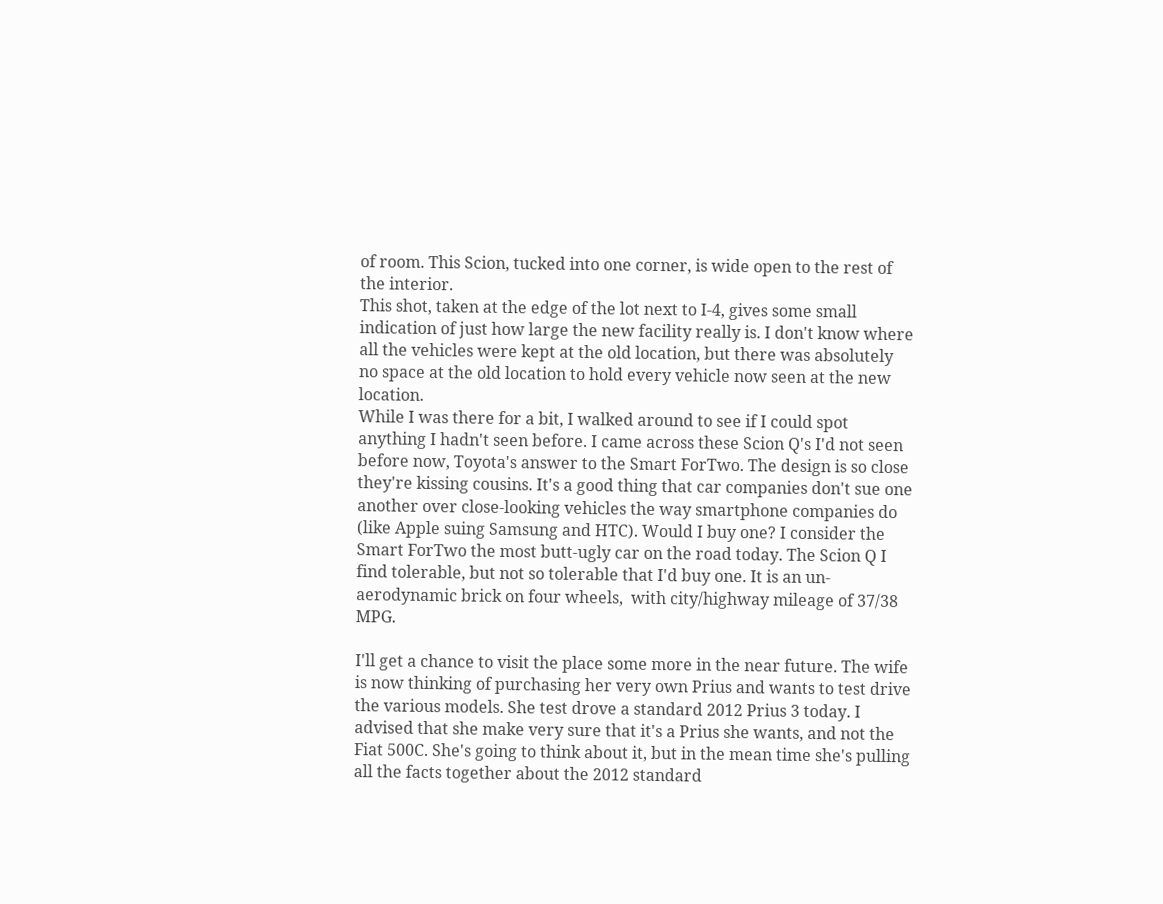of room. This Scion, tucked into one corner, is wide open to the rest of the interior.
This shot, taken at the edge of the lot next to I-4, gives some small indication of just how large the new facility really is. I don't know where all the vehicles were kept at the old location, but there was absolutely no space at the old location to hold every vehicle now seen at the new location.
While I was there for a bit, I walked around to see if I could spot anything I hadn't seen before. I came across these Scion Q's I'd not seen before now, Toyota's answer to the Smart ForTwo. The design is so close they're kissing cousins. It's a good thing that car companies don't sue one another over close-looking vehicles the way smartphone companies do (like Apple suing Samsung and HTC). Would I buy one? I consider the Smart ForTwo the most butt-ugly car on the road today. The Scion Q I find tolerable, but not so tolerable that I'd buy one. It is an un-aerodynamic brick on four wheels,  with city/highway mileage of 37/38 MPG.

I'll get a chance to visit the place some more in the near future. The wife is now thinking of purchasing her very own Prius and wants to test drive the various models. She test drove a standard 2012 Prius 3 today. I advised that she make very sure that it's a Prius she wants, and not the Fiat 500C. She's going to think about it, but in the mean time she's pulling all the facts together about the 2012 standard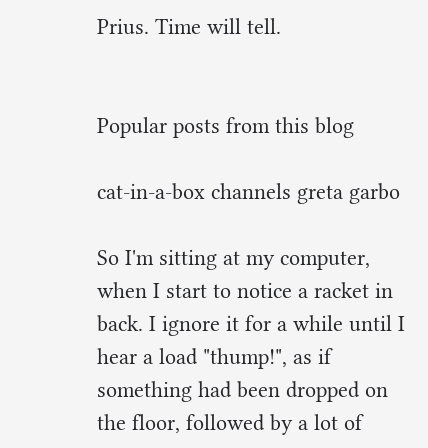Prius. Time will tell.


Popular posts from this blog

cat-in-a-box channels greta garbo

So I'm sitting at my computer, when I start to notice a racket in back. I ignore it for a while until I hear a load "thump!", as if something had been dropped on the floor, followed by a lot of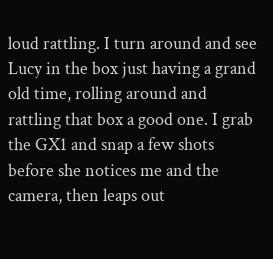loud rattling. I turn around and see Lucy in the box just having a grand old time, rolling around and rattling that box a good one. I grab the GX1 and snap a few shots before she notices me and the camera, then leaps out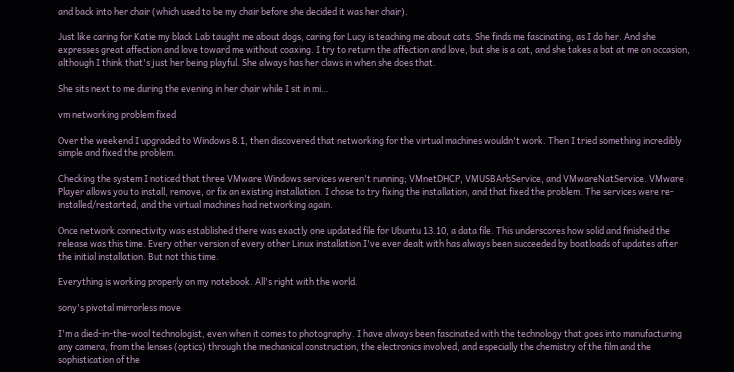and back into her chair (which used to be my chair before she decided it was her chair).

Just like caring for Katie my black Lab taught me about dogs, caring for Lucy is teaching me about cats. She finds me fascinating, as I do her. And she expresses great affection and love toward me without coaxing. I try to return the affection and love, but she is a cat, and she takes a bat at me on occasion, although I think that's just her being playful. She always has her claws in when she does that.

She sits next to me during the evening in her chair while I sit in mi…

vm networking problem fixed

Over the weekend I upgraded to Windows 8.1, then discovered that networking for the virtual machines wouldn't work. Then I tried something incredibly simple and fixed the problem.

Checking the system I noticed that three VMware Windows services weren't running; VMnetDHCP, VMUSBArbService, and VMwareNatService. VMware Player allows you to install, remove, or fix an existing installation. I chose to try fixing the installation, and that fixed the problem. The services were re-installed/restarted, and the virtual machines had networking again.

Once network connectivity was established there was exactly one updated file for Ubuntu 13.10, a data file. This underscores how solid and finished the release was this time. Every other version of every other Linux installation I've ever dealt with has always been succeeded by boatloads of updates after the initial installation. But not this time.

Everything is working properly on my notebook. All's right with the world.

sony's pivotal mirrorless move

I'm a died-in-the-wool technologist, even when it comes to photography. I have always been fascinated with the technology that goes into manufacturing any camera, from the lenses (optics) through the mechanical construction, the electronics involved, and especially the chemistry of the film and the sophistication of the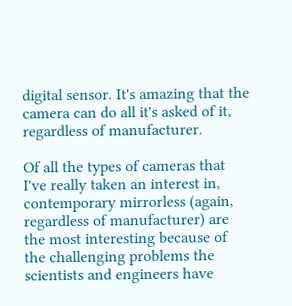digital sensor. It's amazing that the camera can do all it's asked of it, regardless of manufacturer.

Of all the types of cameras that I've really taken an interest in, contemporary mirrorless (again, regardless of manufacturer) are the most interesting because of the challenging problems the scientists and engineers have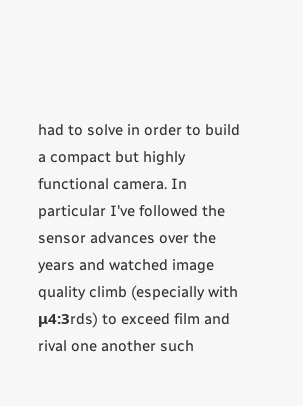had to solve in order to build a compact but highly functional camera. In particular I've followed the sensor advances over the years and watched image quality climb (especially with μ4:3rds) to exceed film and rival one another such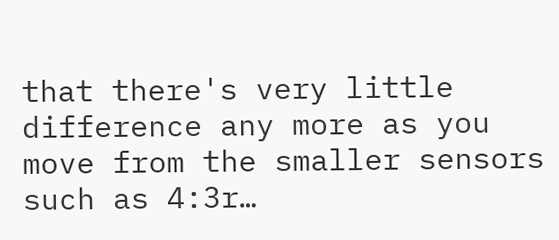that there's very little difference any more as you move from the smaller sensors such as 4:3r…